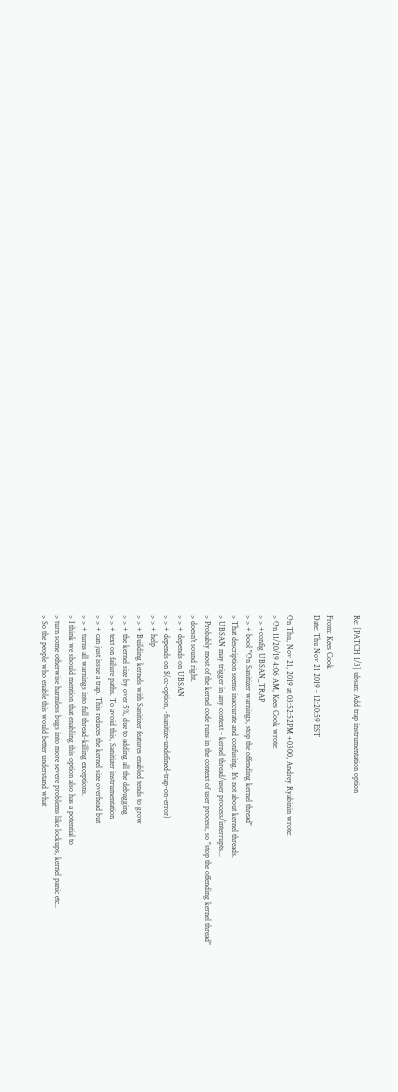Re: [PATCH 1/3] ubsan: Add trap instrumentation option

From: Kees Cook
Date: Thu Nov 21 2019 - 12:20:59 EST

On Thu, Nov 21, 2019 at 03:52:52PM +0300, Andrey Ryabinin wrote:
> On 11/20/19 4:06 AM, Kees Cook wrote:
> > +config UBSAN_TRAP
> > + bool "On Sanitizer warnings, stop the offending kernel thread"
> That description seems inaccurate and confusing. It's not about kernel threads.
> UBSAN may trigger in any context - kernel thread/user process/interrupts...
> Probably most of the kernel code runs in the context of user process, so "stop the offending kernel thread"
> doesn't sound right.
> > + depends on UBSAN
> > + depends on $(cc-option, -fsanitize-undefined-trap-on-error)
> > + help
> > + Building kernels with Sanitizer features enabled tends to grow
> > + the kernel size by over 5%, due to adding all the debugging
> > + text on failure paths. To avoid this, Sanitizer instrumentation
> > + can just issue a trap. This reduces the kernel size overhead but
> > + turns all warnings into full thread-killing exceptions.
> I think we should mention that enabling this option also has a potential to
> turn some otherwise harmless bugs into more severe problems like lockups, kernel panic etc..
> So the people who enable this would better understand what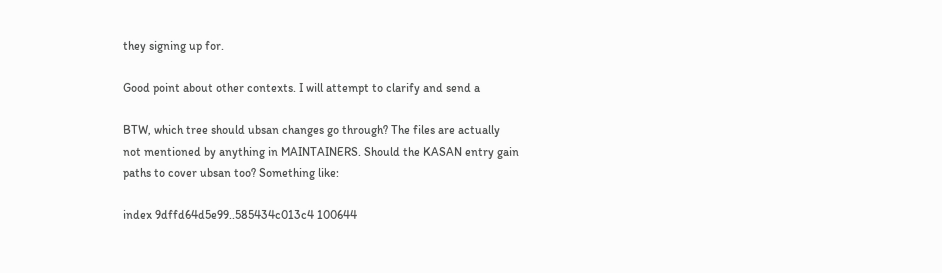they signing up for.

Good point about other contexts. I will attempt to clarify and send a

BTW, which tree should ubsan changes go through? The files are actually
not mentioned by anything in MAINTAINERS. Should the KASAN entry gain
paths to cover ubsan too? Something like:

index 9dffd64d5e99..585434c013c4 100644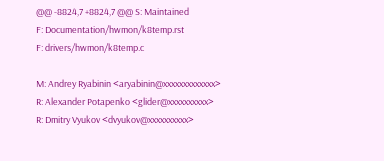@@ -8824,7 +8824,7 @@ S: Maintained
F: Documentation/hwmon/k8temp.rst
F: drivers/hwmon/k8temp.c

M: Andrey Ryabinin <aryabinin@xxxxxxxxxxxxx>
R: Alexander Potapenko <glider@xxxxxxxxxx>
R: Dmitry Vyukov <dvyukov@xxxxxxxxxx>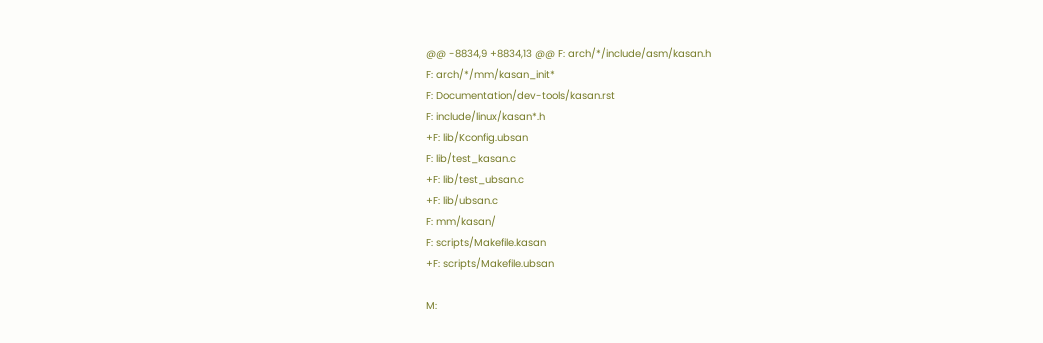@@ -8834,9 +8834,13 @@ F: arch/*/include/asm/kasan.h
F: arch/*/mm/kasan_init*
F: Documentation/dev-tools/kasan.rst
F: include/linux/kasan*.h
+F: lib/Kconfig.ubsan
F: lib/test_kasan.c
+F: lib/test_ubsan.c
+F: lib/ubsan.c
F: mm/kasan/
F: scripts/Makefile.kasan
+F: scripts/Makefile.ubsan

M: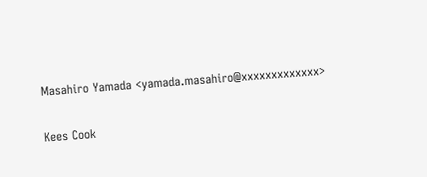Masahiro Yamada <yamada.masahiro@xxxxxxxxxxxxx>

Kees Cook